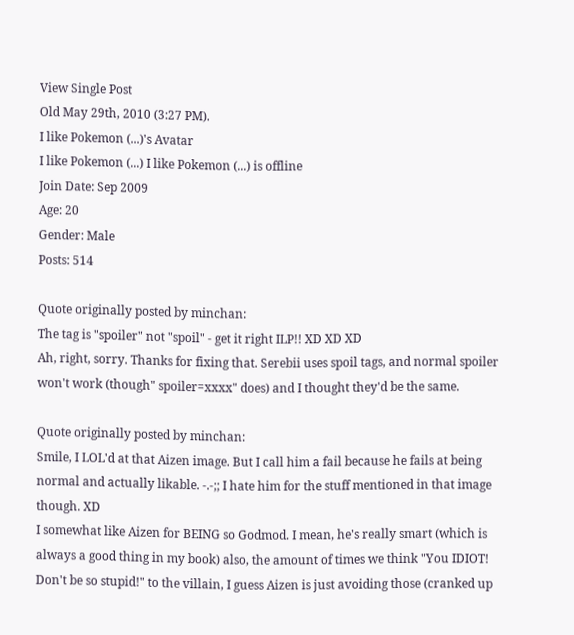View Single Post
Old May 29th, 2010 (3:27 PM).
I like Pokemon (...)'s Avatar
I like Pokemon (...) I like Pokemon (...) is offline
Join Date: Sep 2009
Age: 20
Gender: Male
Posts: 514

Quote originally posted by minchan:
The tag is "spoiler" not "spoil" - get it right ILP!! XD XD XD
Ah, right, sorry. Thanks for fixing that. Serebii uses spoil tags, and normal spoiler won't work (though" spoiler=xxxx" does) and I thought they'd be the same.

Quote originally posted by minchan:
Smile, I LOL'd at that Aizen image. But I call him a fail because he fails at being normal and actually likable. -.-;; I hate him for the stuff mentioned in that image though. XD
I somewhat like Aizen for BEING so Godmod. I mean, he's really smart (which is always a good thing in my book) also, the amount of times we think "You IDIOT! Don't be so stupid!" to the villain, I guess Aizen is just avoiding those (cranked up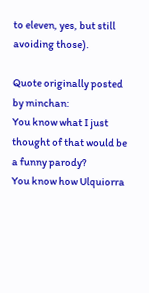to eleven, yes, but still avoiding those).

Quote originally posted by minchan:
You know what I just thought of that would be a funny parody?
You know how Ulquiorra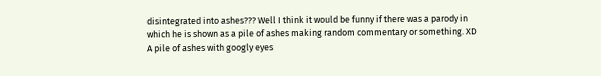disintegrated into ashes??? Well I think it would be funny if there was a parody in which he is shown as a pile of ashes making random commentary or something. XD A pile of ashes with googly eyes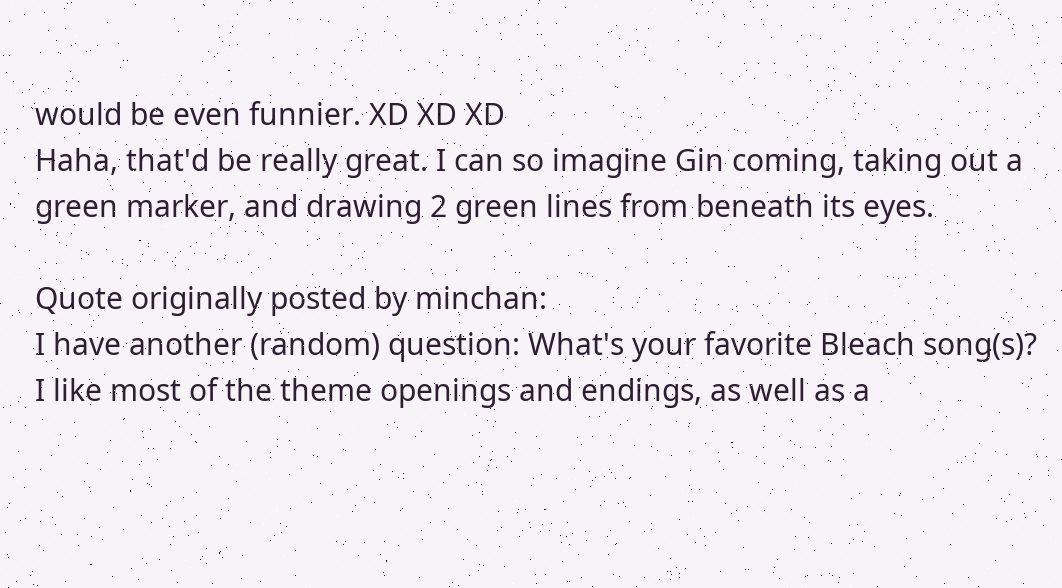would be even funnier. XD XD XD
Haha, that'd be really great. I can so imagine Gin coming, taking out a green marker, and drawing 2 green lines from beneath its eyes.

Quote originally posted by minchan:
I have another (random) question: What's your favorite Bleach song(s)?
I like most of the theme openings and endings, as well as a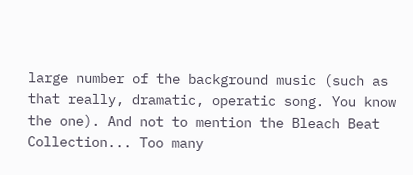large number of the background music (such as that really, dramatic, operatic song. You know the one). And not to mention the Bleach Beat Collection... Too many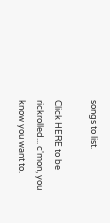songs to list.

Click HERE to be rickrolled... c'mon, you know you want to.